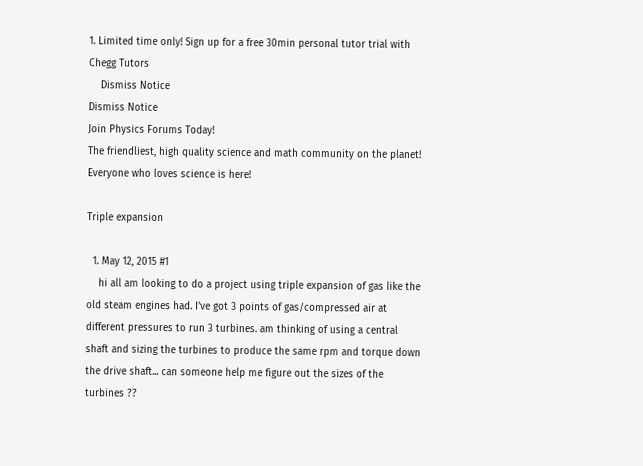1. Limited time only! Sign up for a free 30min personal tutor trial with Chegg Tutors
    Dismiss Notice
Dismiss Notice
Join Physics Forums Today!
The friendliest, high quality science and math community on the planet! Everyone who loves science is here!

Triple expansion

  1. May 12, 2015 #1
    hi all am looking to do a project using triple expansion of gas like the old steam engines had. I've got 3 points of gas/compressed air at different pressures to run 3 turbines. am thinking of using a central shaft and sizing the turbines to produce the same rpm and torque down the drive shaft... can someone help me figure out the sizes of the turbines ??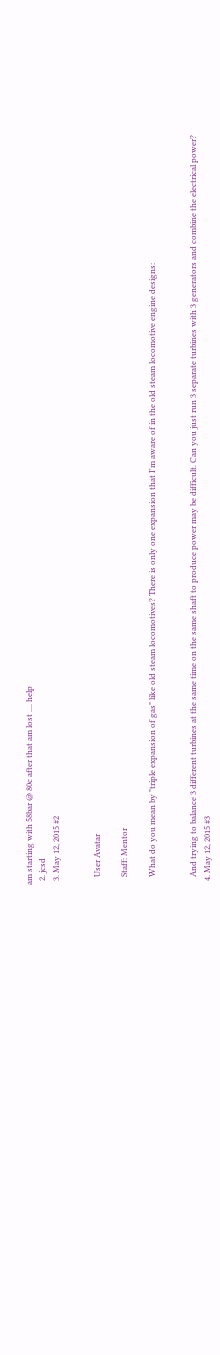am starting with 58bar @ 80c after that am lost .... help
  2. jcsd
  3. May 12, 2015 #2


    User Avatar

    Staff: Mentor

    What do you mean by "triple expansion of gas" like old steam locomotives? There is only one expansion that I'm aware of in the old steam locomotive engine designs:


    And trying to balance 3 different turbines at the same time on the same shaft to produce power may be difficult. Can you just run 3 separate turbines with 3 generators and combine the electrical power?
  4. May 12, 2015 #3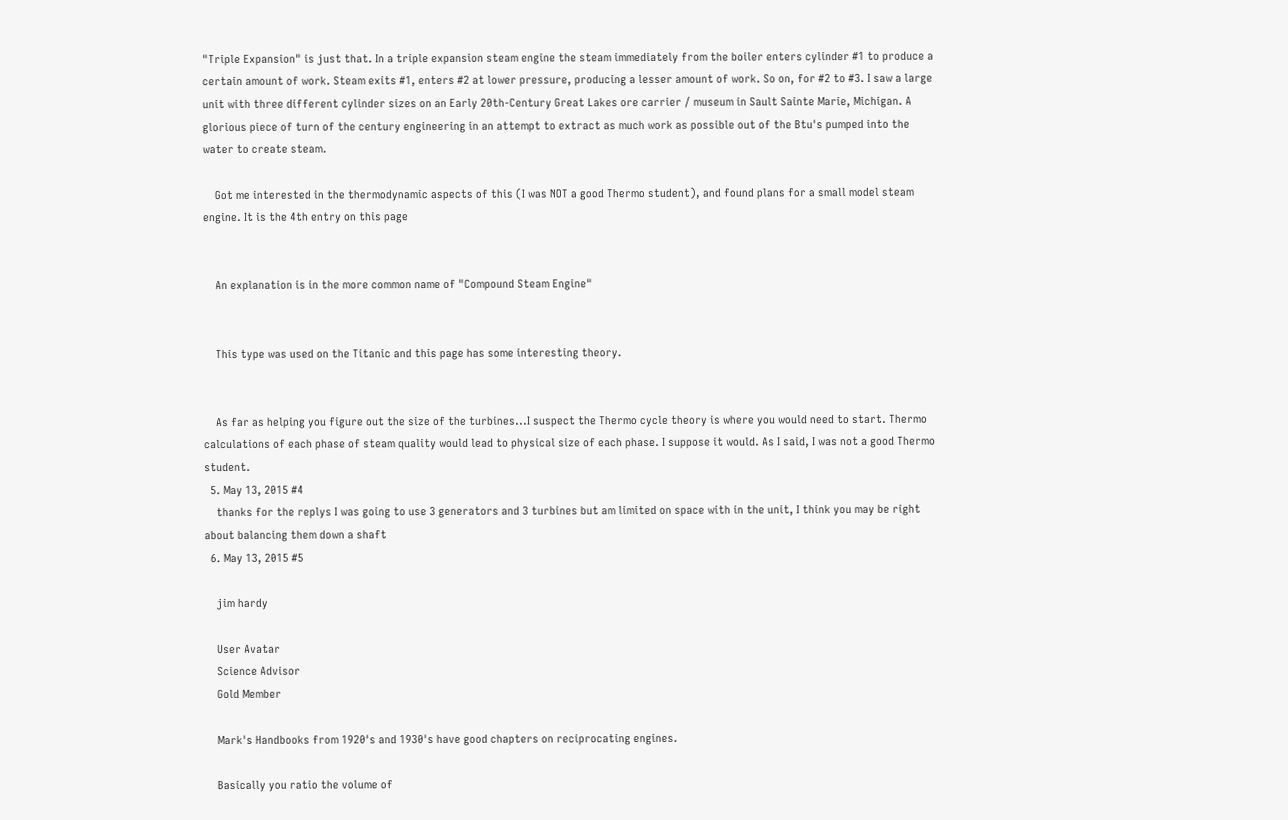"Triple Expansion" is just that. In a triple expansion steam engine the steam immediately from the boiler enters cylinder #1 to produce a certain amount of work. Steam exits #1, enters #2 at lower pressure, producing a lesser amount of work. So on, for #2 to #3. I saw a large unit with three different cylinder sizes on an Early 20th-Century Great Lakes ore carrier / museum in Sault Sainte Marie, Michigan. A glorious piece of turn of the century engineering in an attempt to extract as much work as possible out of the Btu's pumped into the water to create steam.

    Got me interested in the thermodynamic aspects of this (I was NOT a good Thermo student), and found plans for a small model steam engine. It is the 4th entry on this page


    An explanation is in the more common name of "Compound Steam Engine"


    This type was used on the Titanic and this page has some interesting theory.


    As far as helping you figure out the size of the turbines...I suspect the Thermo cycle theory is where you would need to start. Thermo calculations of each phase of steam quality would lead to physical size of each phase. I suppose it would. As I said, I was not a good Thermo student.
  5. May 13, 2015 #4
    thanks for the replys I was going to use 3 generators and 3 turbines but am limited on space with in the unit, I think you may be right about balancing them down a shaft
  6. May 13, 2015 #5

    jim hardy

    User Avatar
    Science Advisor
    Gold Member

    Mark's Handbooks from 1920's and 1930's have good chapters on reciprocating engines.

    Basically you ratio the volume of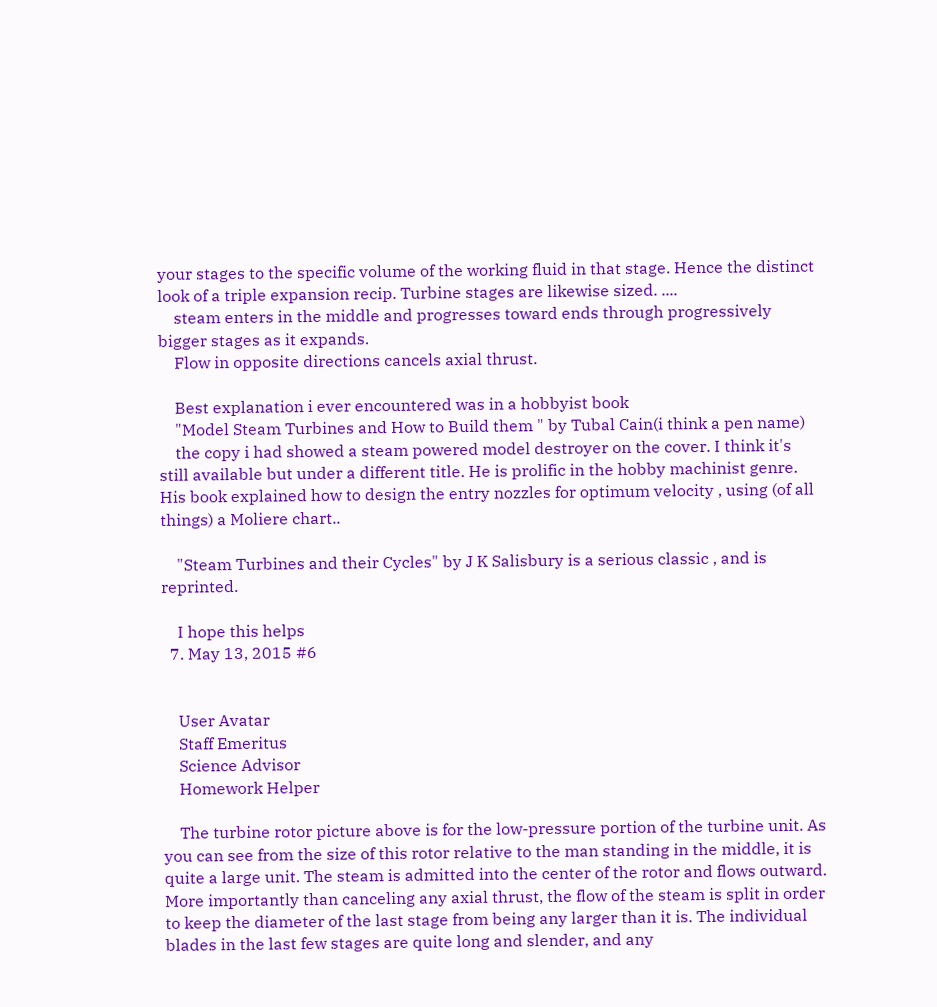your stages to the specific volume of the working fluid in that stage. Hence the distinct look of a triple expansion recip. Turbine stages are likewise sized. ....
    steam enters in the middle and progresses toward ends through progressively bigger stages as it expands.
    Flow in opposite directions cancels axial thrust.

    Best explanation i ever encountered was in a hobbyist book
    "Model Steam Turbines and How to Build them " by Tubal Cain(i think a pen name)
    the copy i had showed a steam powered model destroyer on the cover. I think it's still available but under a different title. He is prolific in the hobby machinist genre. His book explained how to design the entry nozzles for optimum velocity , using (of all things) a Moliere chart..

    "Steam Turbines and their Cycles" by J K Salisbury is a serious classic , and is reprinted.

    I hope this helps
  7. May 13, 2015 #6


    User Avatar
    Staff Emeritus
    Science Advisor
    Homework Helper

    The turbine rotor picture above is for the low-pressure portion of the turbine unit. As you can see from the size of this rotor relative to the man standing in the middle, it is quite a large unit. The steam is admitted into the center of the rotor and flows outward. More importantly than canceling any axial thrust, the flow of the steam is split in order to keep the diameter of the last stage from being any larger than it is. The individual blades in the last few stages are quite long and slender, and any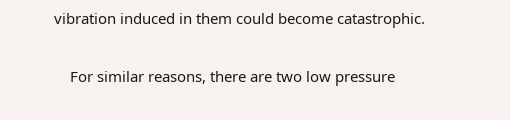vibration induced in them could become catastrophic.

    For similar reasons, there are two low pressure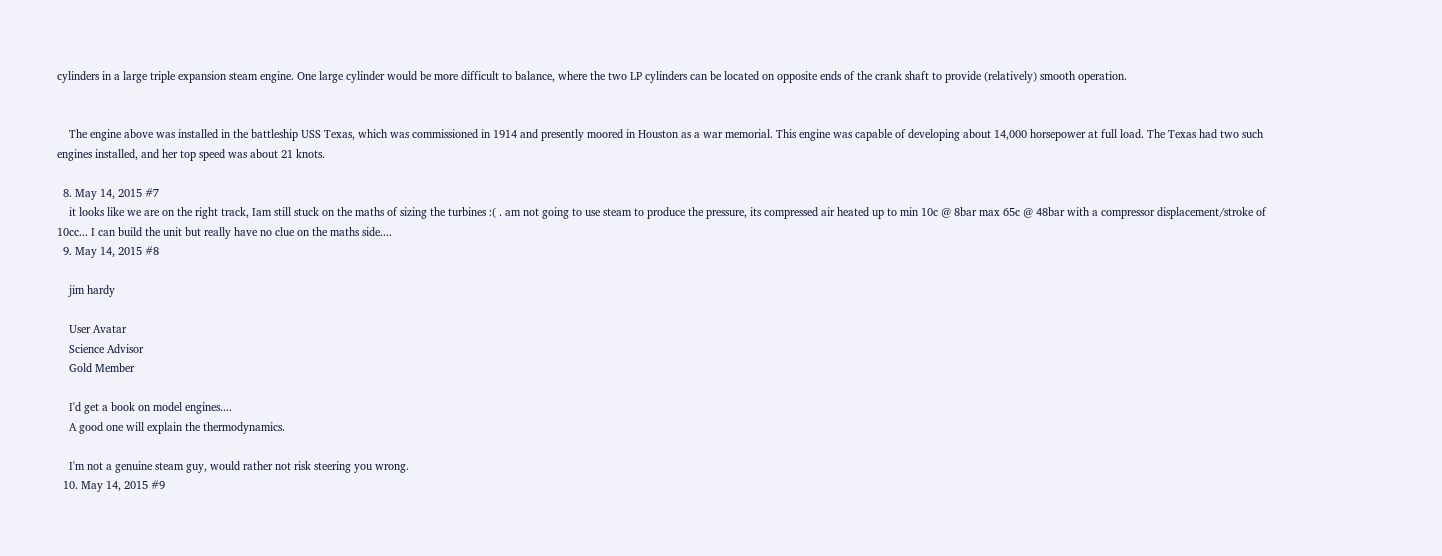cylinders in a large triple expansion steam engine. One large cylinder would be more difficult to balance, where the two LP cylinders can be located on opposite ends of the crank shaft to provide (relatively) smooth operation.


    The engine above was installed in the battleship USS Texas, which was commissioned in 1914 and presently moored in Houston as a war memorial. This engine was capable of developing about 14,000 horsepower at full load. The Texas had two such engines installed, and her top speed was about 21 knots.

  8. May 14, 2015 #7
    it looks like we are on the right track, Iam still stuck on the maths of sizing the turbines :( . am not going to use steam to produce the pressure, its compressed air heated up to min 10c @ 8bar max 65c @ 48bar with a compressor displacement/stroke of 10cc... I can build the unit but really have no clue on the maths side....
  9. May 14, 2015 #8

    jim hardy

    User Avatar
    Science Advisor
    Gold Member

    I'd get a book on model engines....
    A good one will explain the thermodynamics.

    I'm not a genuine steam guy, would rather not risk steering you wrong.
  10. May 14, 2015 #9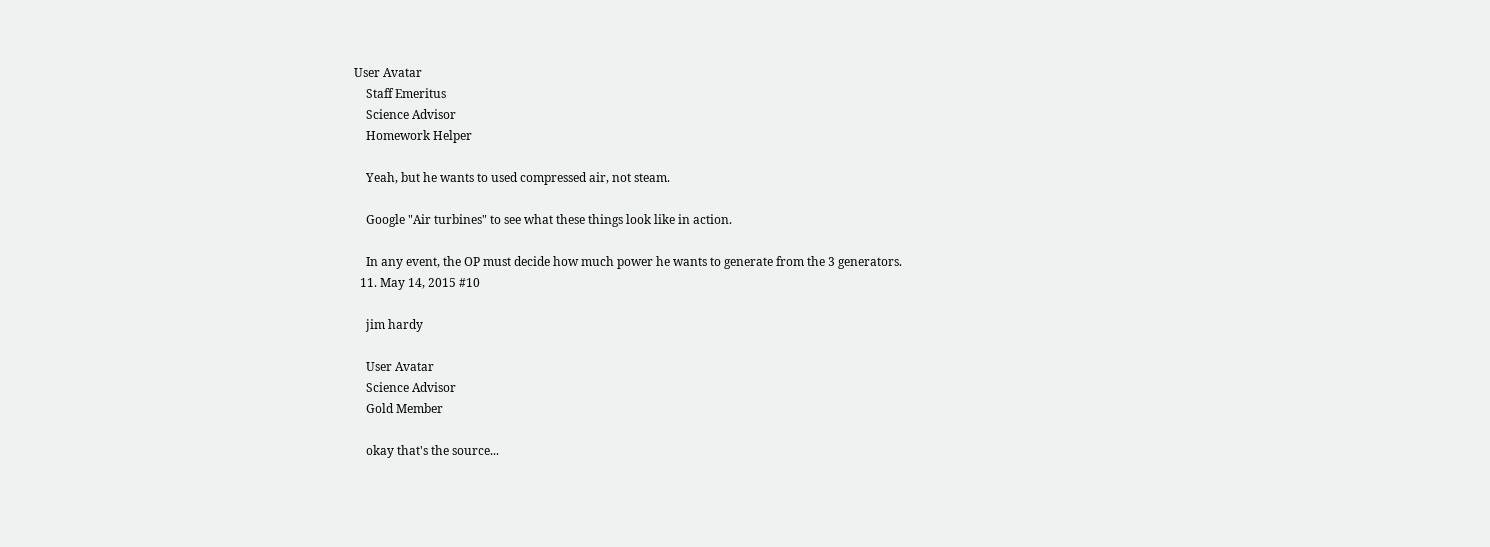User Avatar
    Staff Emeritus
    Science Advisor
    Homework Helper

    Yeah, but he wants to used compressed air, not steam.

    Google "Air turbines" to see what these things look like in action.

    In any event, the OP must decide how much power he wants to generate from the 3 generators.
  11. May 14, 2015 #10

    jim hardy

    User Avatar
    Science Advisor
    Gold Member

    okay that's the source...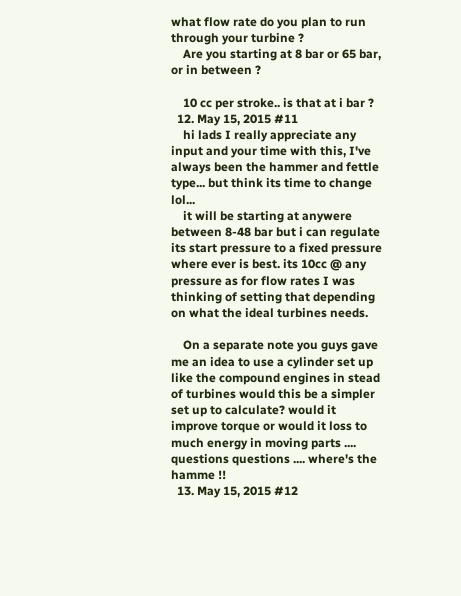what flow rate do you plan to run through your turbine ?
    Are you starting at 8 bar or 65 bar, or in between ?

    10 cc per stroke.. is that at i bar ?
  12. May 15, 2015 #11
    hi lads I really appreciate any input and your time with this, I've always been the hammer and fettle type... but think its time to change lol...
    it will be starting at anywere between 8-48 bar but i can regulate its start pressure to a fixed pressure where ever is best. its 10cc @ any pressure as for flow rates I was thinking of setting that depending on what the ideal turbines needs.

    On a separate note you guys gave me an idea to use a cylinder set up like the compound engines in stead of turbines would this be a simpler set up to calculate? would it improve torque or would it loss to much energy in moving parts .... questions questions .... where's the hamme !!
  13. May 15, 2015 #12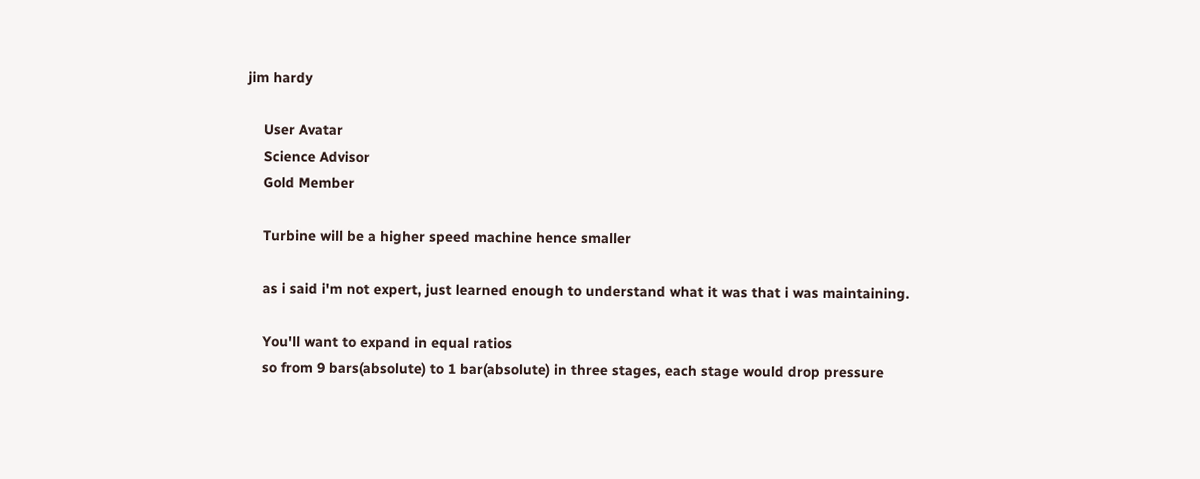jim hardy

    User Avatar
    Science Advisor
    Gold Member

    Turbine will be a higher speed machine hence smaller

    as i said i'm not expert, just learned enough to understand what it was that i was maintaining.

    You'll want to expand in equal ratios
    so from 9 bars(absolute) to 1 bar(absolute) in three stages, each stage would drop pressure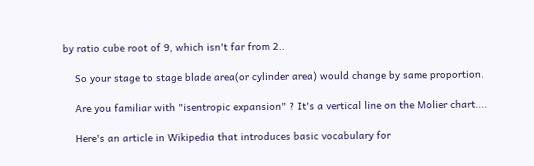by ratio cube root of 9, which isn't far from 2..

    So your stage to stage blade area(or cylinder area) would change by same proportion.

    Are you familiar with "isentropic expansion" ? It's a vertical line on the Molier chart....

    Here's an article in Wikipedia that introduces basic vocabulary for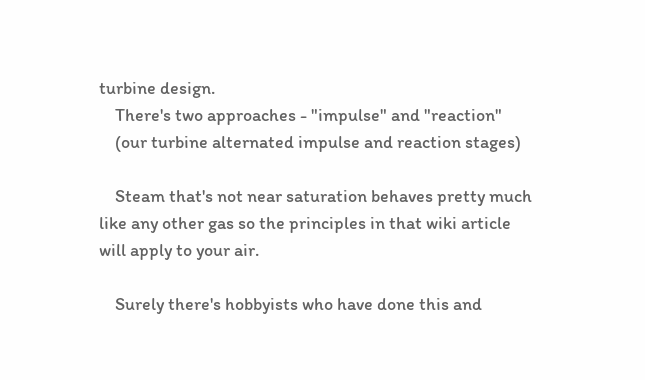turbine design.
    There's two approaches - "impulse" and "reaction"
    (our turbine alternated impulse and reaction stages)

    Steam that's not near saturation behaves pretty much like any other gas so the principles in that wiki article will apply to your air.

    Surely there's hobbyists who have done this and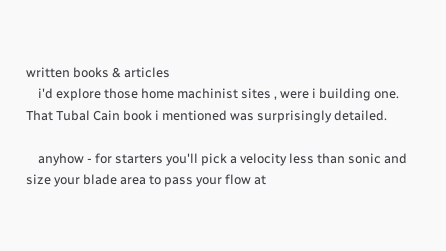written books & articles
    i'd explore those home machinist sites , were i building one. That Tubal Cain book i mentioned was surprisingly detailed.

    anyhow - for starters you'll pick a velocity less than sonic and size your blade area to pass your flow at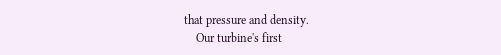that pressure and density.
    Our turbine's first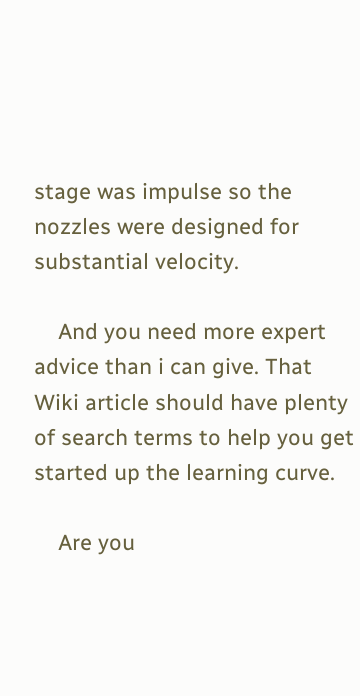stage was impulse so the nozzles were designed for substantial velocity.

    And you need more expert advice than i can give. That Wiki article should have plenty of search terms to help you get started up the learning curve.

    Are you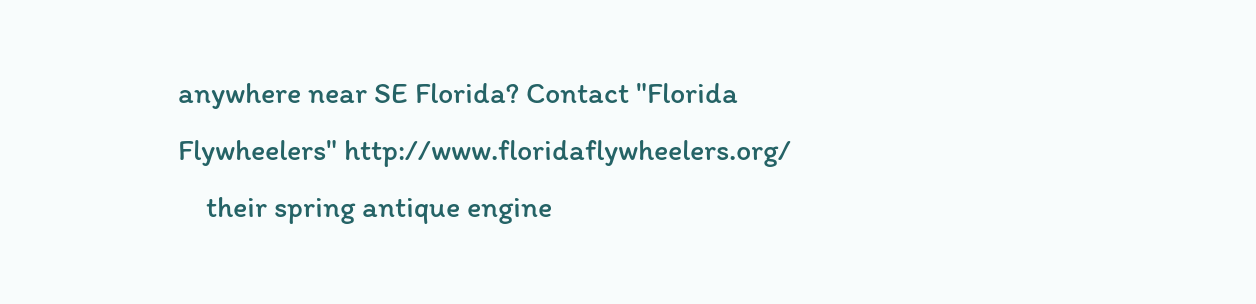anywhere near SE Florida? Contact "Florida Flywheelers" http://www.floridaflywheelers.org/
    their spring antique engine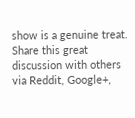show is a genuine treat.
Share this great discussion with others via Reddit, Google+,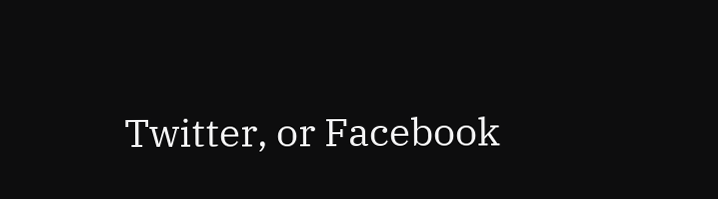Twitter, or Facebook